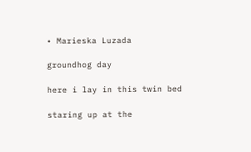• Marieska Luzada

groundhog day

here i lay in this twin bed

staring up at the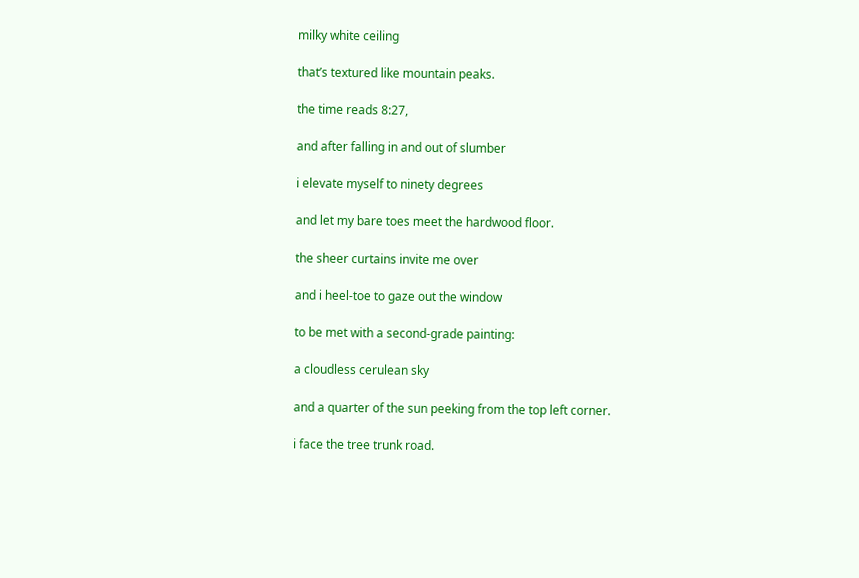milky white ceiling

that’s textured like mountain peaks.

the time reads 8:27,

and after falling in and out of slumber

i elevate myself to ninety degrees

and let my bare toes meet the hardwood floor.

the sheer curtains invite me over

and i heel-toe to gaze out the window

to be met with a second-grade painting:

a cloudless cerulean sky

and a quarter of the sun peeking from the top left corner.

i face the tree trunk road.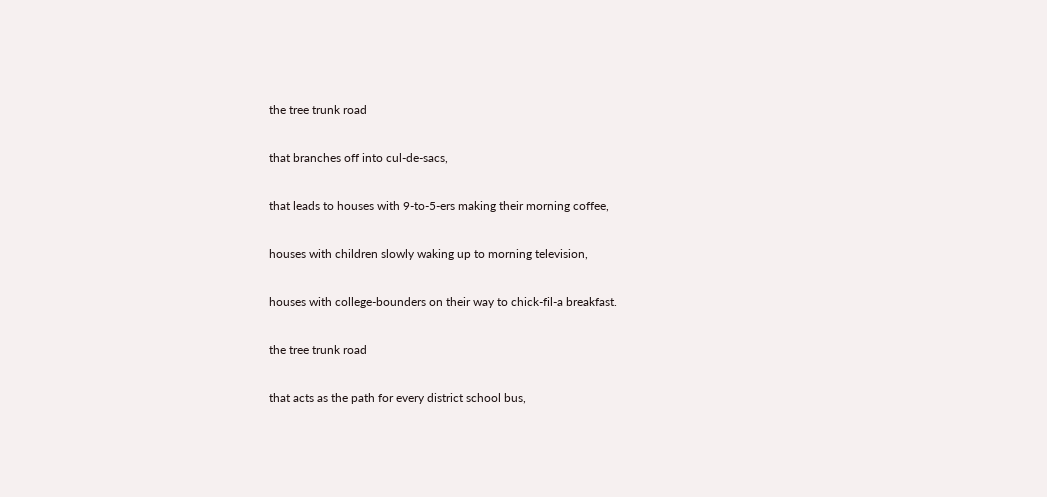the tree trunk road

that branches off into cul-de-sacs,

that leads to houses with 9-to-5-ers making their morning coffee,

houses with children slowly waking up to morning television,

houses with college-bounders on their way to chick-fil-a breakfast.

the tree trunk road

that acts as the path for every district school bus,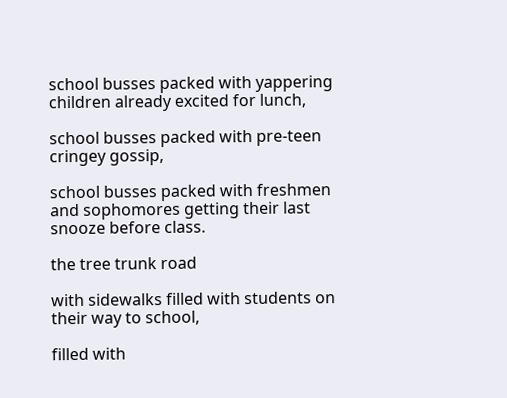school busses packed with yappering children already excited for lunch,

school busses packed with pre-teen cringey gossip,

school busses packed with freshmen and sophomores getting their last snooze before class.

the tree trunk road

with sidewalks filled with students on their way to school,

filled with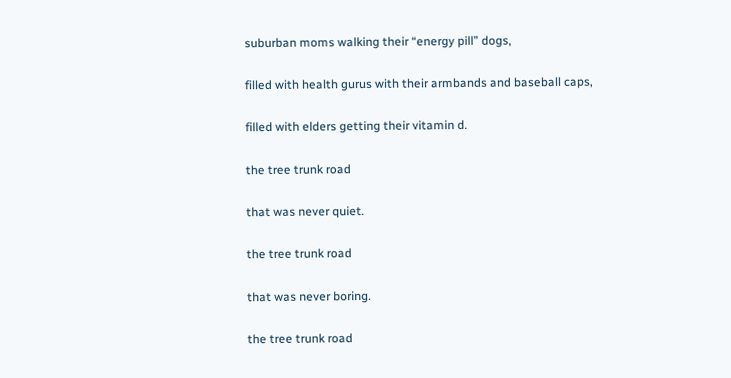suburban moms walking their “energy pill” dogs,

filled with health gurus with their armbands and baseball caps,

filled with elders getting their vitamin d.

the tree trunk road

that was never quiet.

the tree trunk road

that was never boring.

the tree trunk road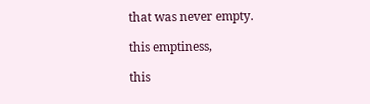that was never empty.

this emptiness,

this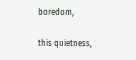boredom,

this quietness,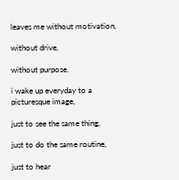leaves me without motivation,

without drive,

without purpose.

i wake up everyday to a picturesque image,

just to see the same thing,

just to do the same routine,

just to hear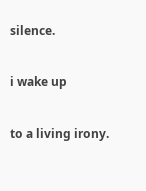silence.

i wake up

to a living irony.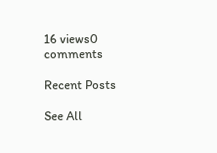16 views0 comments

Recent Posts

See All